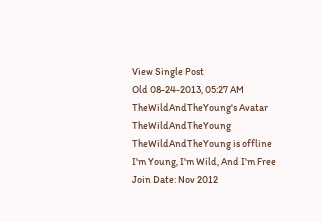View Single Post
Old 08-24-2013, 05:27 AM
TheWildAndTheYoung's Avatar
TheWildAndTheYoung TheWildAndTheYoung is offline
I'm Young, I'm Wild, And I'm Free
Join Date: Nov 2012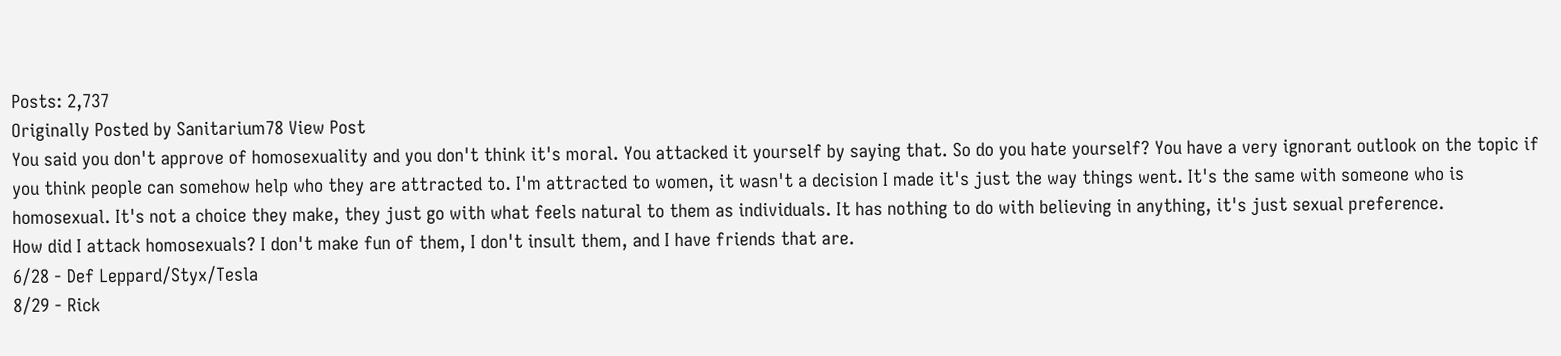Posts: 2,737
Originally Posted by Sanitarium78 View Post
You said you don't approve of homosexuality and you don't think it's moral. You attacked it yourself by saying that. So do you hate yourself? You have a very ignorant outlook on the topic if you think people can somehow help who they are attracted to. I'm attracted to women, it wasn't a decision I made it's just the way things went. It's the same with someone who is homosexual. It's not a choice they make, they just go with what feels natural to them as individuals. It has nothing to do with believing in anything, it's just sexual preference.
How did I attack homosexuals? I don't make fun of them, I don't insult them, and I have friends that are.
6/28 - Def Leppard/Styx/Tesla
8/29 - Rick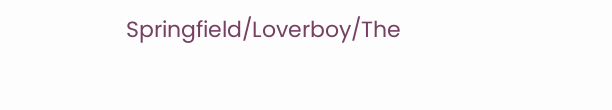Springfield/Loverboy/The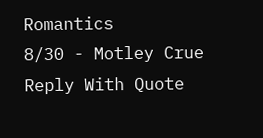Romantics
8/30 - Motley Crue
Reply With Quote